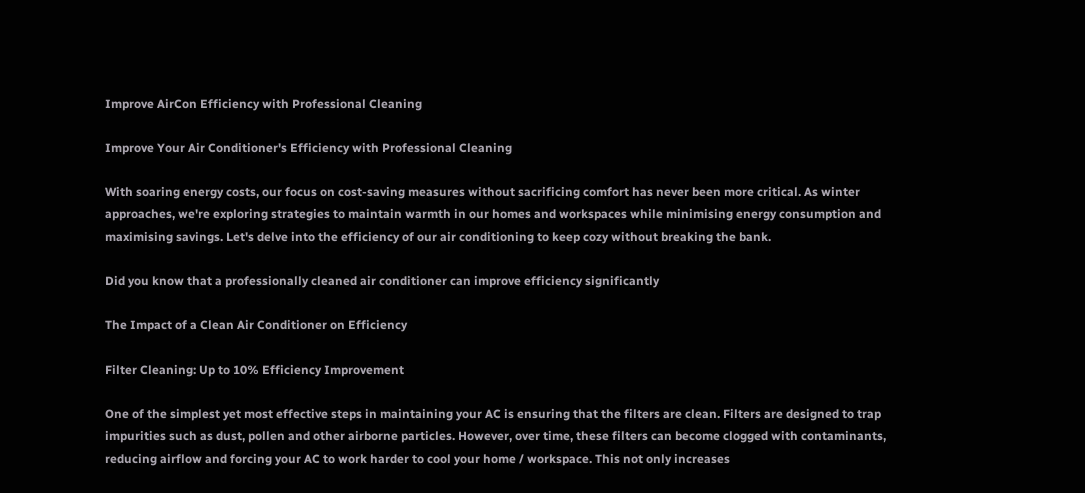Improve AirCon Efficiency with Professional Cleaning

Improve Your Air Conditioner's Efficiency with Professional Cleaning

With soaring energy costs, our focus on cost-saving measures without sacrificing comfort has never been more critical. As winter approaches, we're exploring strategies to maintain warmth in our homes and workspaces while minimising energy consumption and maximising savings. Let's delve into the efficiency of our air conditioning to keep cozy without breaking the bank.

Did you know that a professionally cleaned air conditioner can improve efficiency significantly

The Impact of a Clean Air Conditioner on Efficiency

Filter Cleaning: Up to 10% Efficiency Improvement

One of the simplest yet most effective steps in maintaining your AC is ensuring that the filters are clean. Filters are designed to trap impurities such as dust, pollen and other airborne particles. However, over time, these filters can become clogged with contaminants, reducing airflow and forcing your AC to work harder to cool your home / workspace. This not only increases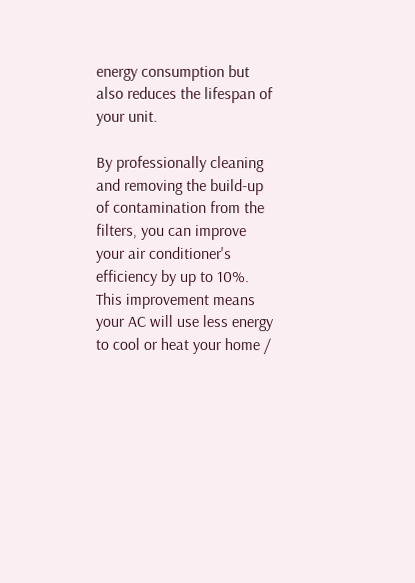energy consumption but also reduces the lifespan of your unit.

By professionally cleaning and removing the build-up of contamination from the filters, you can improve your air conditioner's efficiency by up to 10%. This improvement means your AC will use less energy to cool or heat your home /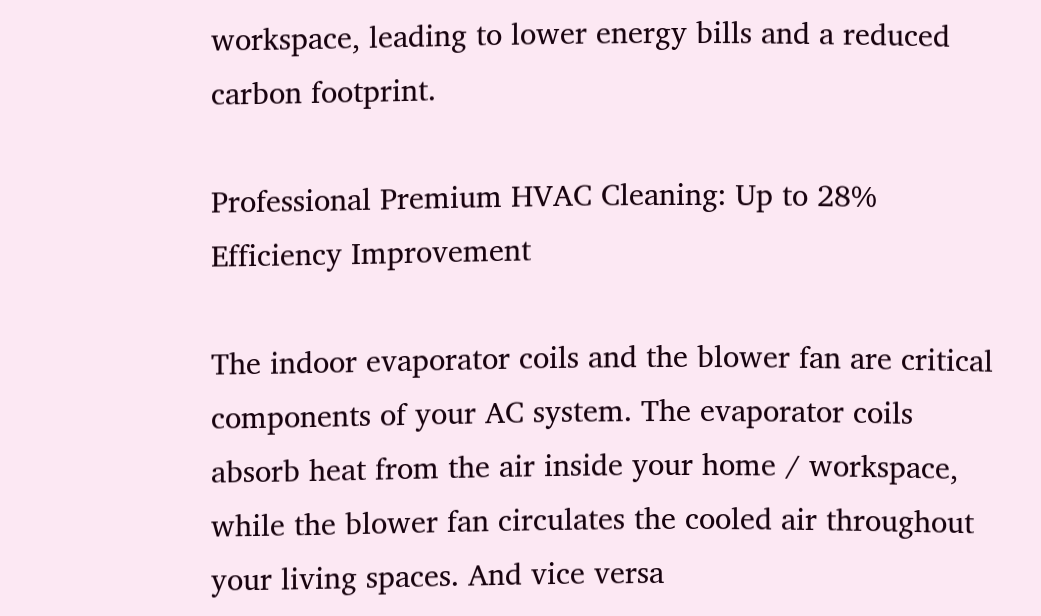workspace, leading to lower energy bills and a reduced carbon footprint.

Professional Premium HVAC Cleaning: Up to 28% Efficiency Improvement

The indoor evaporator coils and the blower fan are critical components of your AC system. The evaporator coils absorb heat from the air inside your home / workspace, while the blower fan circulates the cooled air throughout your living spaces. And vice versa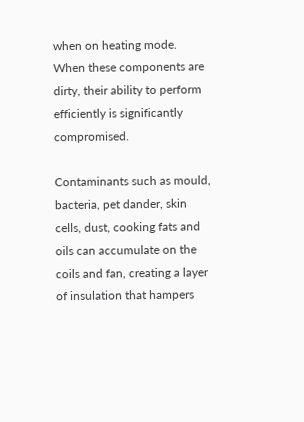when on heating mode.  When these components are dirty, their ability to perform efficiently is significantly compromised.

Contaminants such as mould, bacteria, pet dander, skin cells, dust, cooking fats and oils can accumulate on the coils and fan, creating a layer of insulation that hampers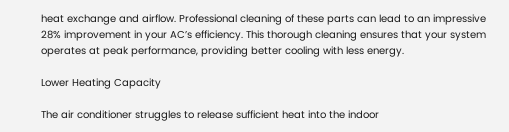heat exchange and airflow. Professional cleaning of these parts can lead to an impressive 28% improvement in your AC’s efficiency. This thorough cleaning ensures that your system operates at peak performance, providing better cooling with less energy.

Lower Heating Capacity

The air conditioner struggles to release sufficient heat into the indoor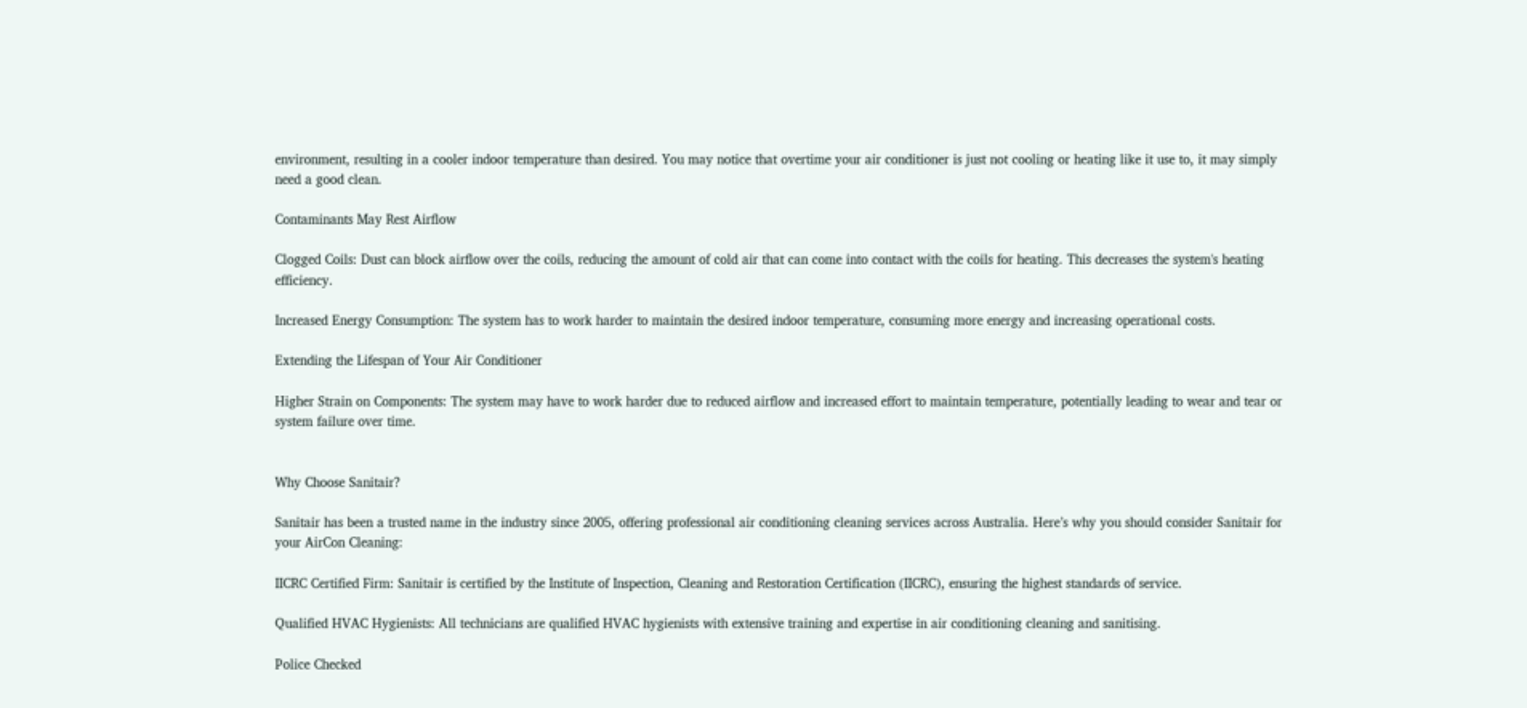environment, resulting in a cooler indoor temperature than desired. You may notice that overtime your air conditioner is just not cooling or heating like it use to, it may simply need a good clean.

Contaminants May Rest Airflow

Clogged Coils: Dust can block airflow over the coils, reducing the amount of cold air that can come into contact with the coils for heating. This decreases the system's heating efficiency.

Increased Energy Consumption: The system has to work harder to maintain the desired indoor temperature, consuming more energy and increasing operational costs.

Extending the Lifespan of Your Air Conditioner

Higher Strain on Components: The system may have to work harder due to reduced airflow and increased effort to maintain temperature, potentially leading to wear and tear or system failure over time.


Why Choose Sanitair?

Sanitair has been a trusted name in the industry since 2005, offering professional air conditioning cleaning services across Australia. Here’s why you should consider Sanitair for your AirCon Cleaning:

IICRC Certified Firm: Sanitair is certified by the Institute of Inspection, Cleaning and Restoration Certification (IICRC), ensuring the highest standards of service.

Qualified HVAC Hygienists: All technicians are qualified HVAC hygienists with extensive training and expertise in air conditioning cleaning and sanitising.

Police Checked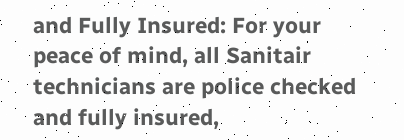and Fully Insured: For your peace of mind, all Sanitair technicians are police checked and fully insured,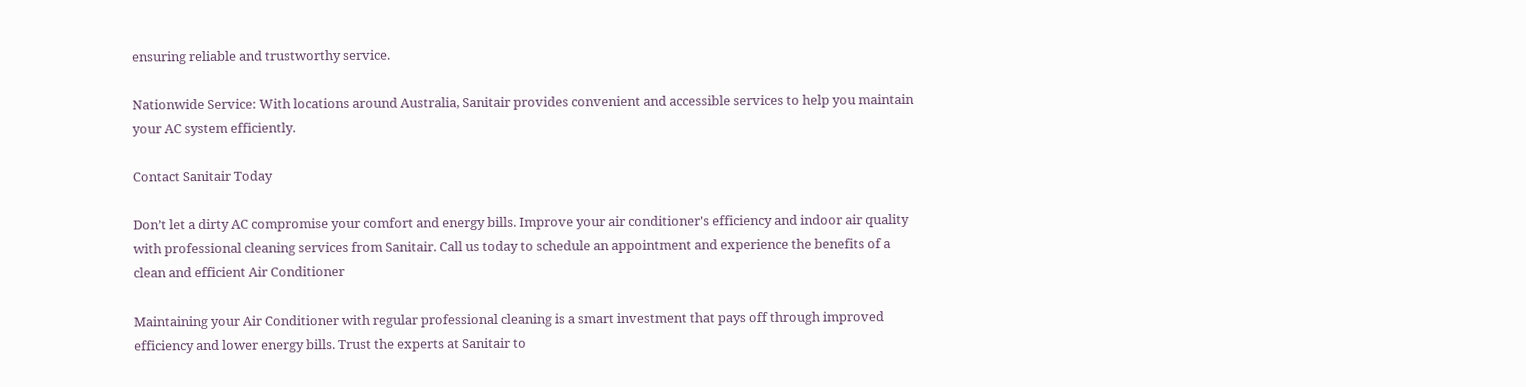ensuring reliable and trustworthy service.

Nationwide Service: With locations around Australia, Sanitair provides convenient and accessible services to help you maintain your AC system efficiently.

Contact Sanitair Today

Don’t let a dirty AC compromise your comfort and energy bills. Improve your air conditioner's efficiency and indoor air quality with professional cleaning services from Sanitair. Call us today to schedule an appointment and experience the benefits of a clean and efficient Air Conditioner

Maintaining your Air Conditioner with regular professional cleaning is a smart investment that pays off through improved efficiency and lower energy bills. Trust the experts at Sanitair to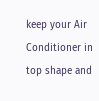keep your Air Conditioner in top shape and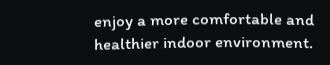enjoy a more comfortable and healthier indoor environment.